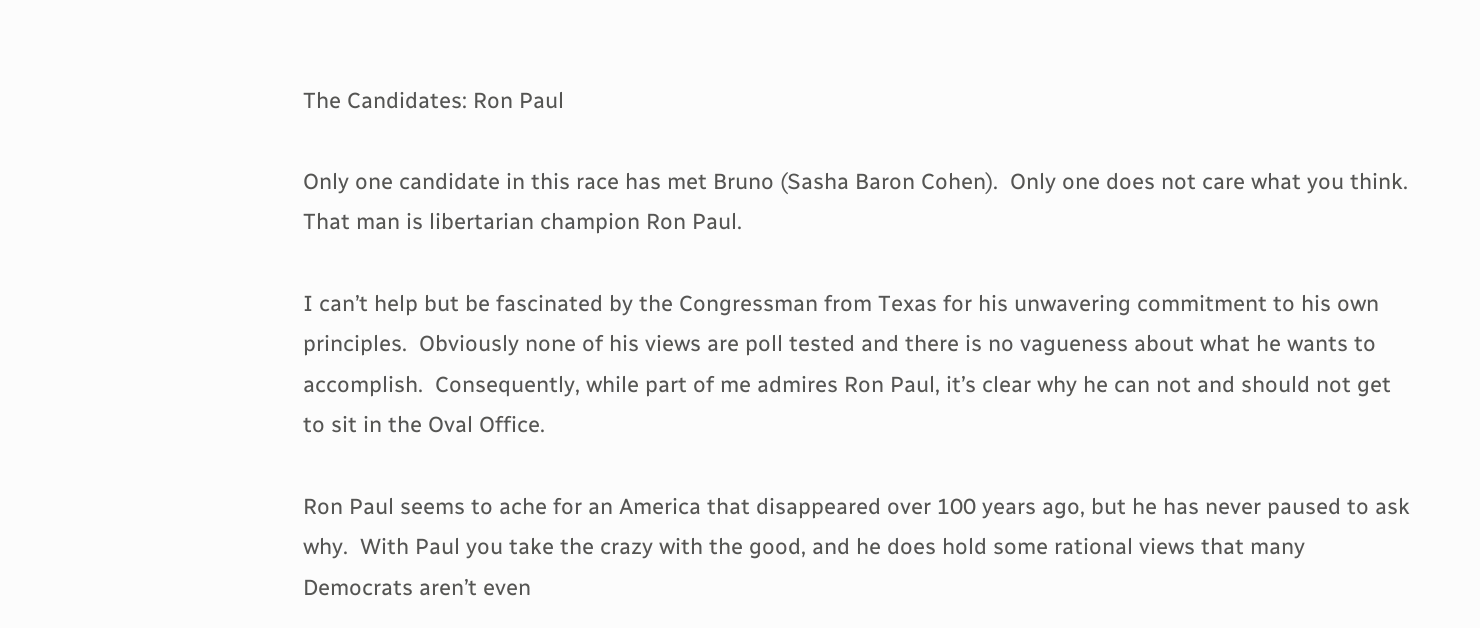The Candidates: Ron Paul

Only one candidate in this race has met Bruno (Sasha Baron Cohen).  Only one does not care what you think.  That man is libertarian champion Ron Paul.

I can’t help but be fascinated by the Congressman from Texas for his unwavering commitment to his own principles.  Obviously none of his views are poll tested and there is no vagueness about what he wants to accomplish.  Consequently, while part of me admires Ron Paul, it’s clear why he can not and should not get to sit in the Oval Office.

Ron Paul seems to ache for an America that disappeared over 100 years ago, but he has never paused to ask why.  With Paul you take the crazy with the good, and he does hold some rational views that many Democrats aren’t even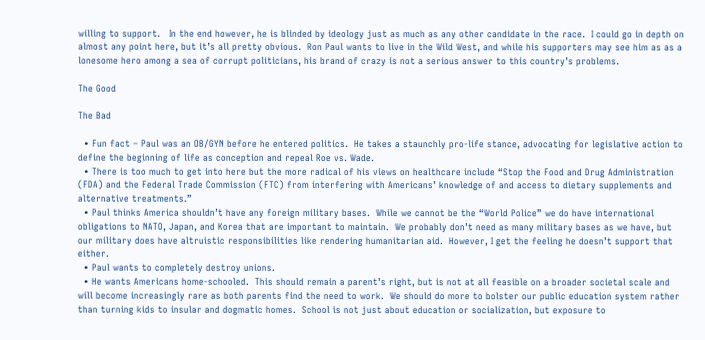willing to support.   In the end however, he is blinded by ideology just as much as any other candidate in the race.  I could go in depth on almost any point here, but it’s all pretty obvious.  Ron Paul wants to live in the Wild West, and while his supporters may see him as as a lonesome hero among a sea of corrupt politicians, his brand of crazy is not a serious answer to this country’s problems.

The Good

The Bad

  • Fun fact – Paul was an OB/GYN before he entered politics.  He takes a staunchly pro-life stance, advocating for legislative action to define the beginning of life as conception and repeal Roe vs. Wade.
  • There is too much to get into here but the more radical of his views on healthcare include “Stop the Food and Drug Administration (FDA) and the Federal Trade Commission (FTC) from interfering with Americans’ knowledge of and access to dietary supplements and alternative treatments.”
  • Paul thinks America shouldn’t have any foreign military bases.  While we cannot be the “World Police” we do have international obligations to NATO, Japan, and Korea that are important to maintain.  We probably don’t need as many military bases as we have, but our military does have altruistic responsibilities like rendering humanitarian aid.  However, I get the feeling he doesn’t support that either.
  • Paul wants to completely destroy unions.
  • He wants Americans home-schooled.  This should remain a parent’s right, but is not at all feasible on a broader societal scale and will become increasingly rare as both parents find the need to work.  We should do more to bolster our public education system rather than turning kids to insular and dogmatic homes.  School is not just about education or socialization, but exposure to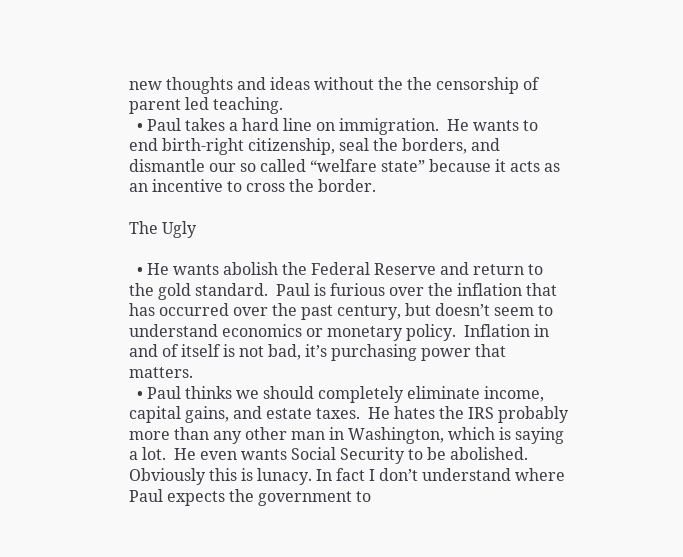new thoughts and ideas without the the censorship of parent led teaching.
  • Paul takes a hard line on immigration.  He wants to end birth-right citizenship, seal the borders, and dismantle our so called “welfare state” because it acts as an incentive to cross the border.

The Ugly

  • He wants abolish the Federal Reserve and return to the gold standard.  Paul is furious over the inflation that has occurred over the past century, but doesn’t seem to understand economics or monetary policy.  Inflation in and of itself is not bad, it’s purchasing power that matters.
  • Paul thinks we should completely eliminate income, capital gains, and estate taxes.  He hates the IRS probably more than any other man in Washington, which is saying a lot.  He even wants Social Security to be abolished.  Obviously this is lunacy. In fact I don’t understand where Paul expects the government to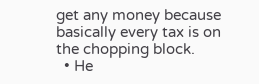get any money because basically every tax is on the chopping block.
  • He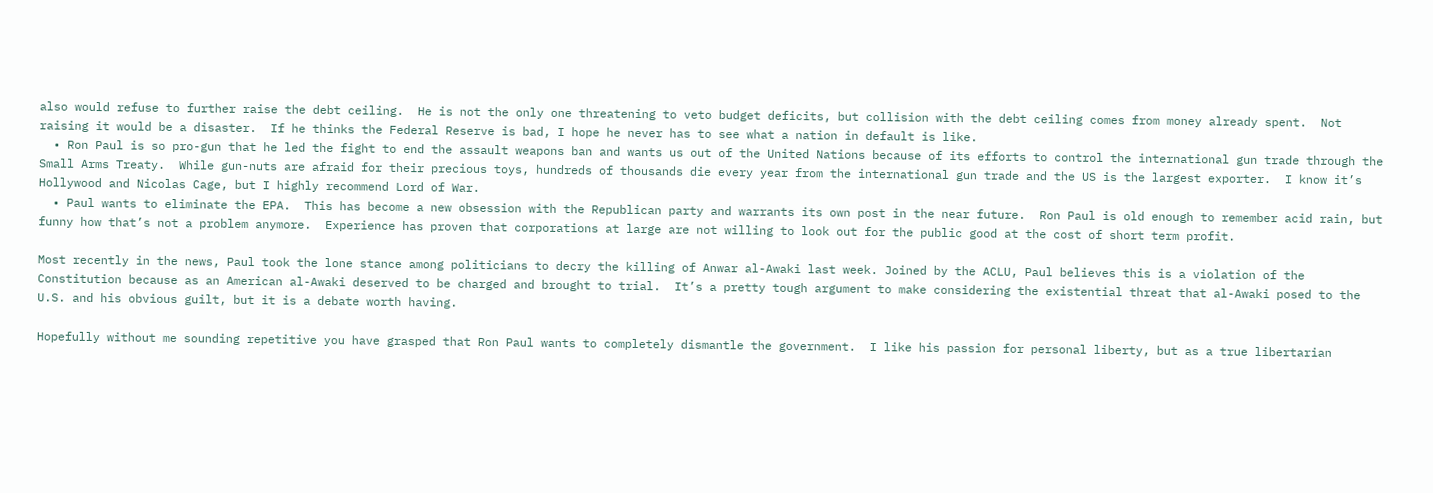also would refuse to further raise the debt ceiling.  He is not the only one threatening to veto budget deficits, but collision with the debt ceiling comes from money already spent.  Not raising it would be a disaster.  If he thinks the Federal Reserve is bad, I hope he never has to see what a nation in default is like.
  • Ron Paul is so pro-gun that he led the fight to end the assault weapons ban and wants us out of the United Nations because of its efforts to control the international gun trade through the Small Arms Treaty.  While gun-nuts are afraid for their precious toys, hundreds of thousands die every year from the international gun trade and the US is the largest exporter.  I know it’s Hollywood and Nicolas Cage, but I highly recommend Lord of War.
  • Paul wants to eliminate the EPA.  This has become a new obsession with the Republican party and warrants its own post in the near future.  Ron Paul is old enough to remember acid rain, but funny how that’s not a problem anymore.  Experience has proven that corporations at large are not willing to look out for the public good at the cost of short term profit.

Most recently in the news, Paul took the lone stance among politicians to decry the killing of Anwar al-Awaki last week. Joined by the ACLU, Paul believes this is a violation of the Constitution because as an American al-Awaki deserved to be charged and brought to trial.  It’s a pretty tough argument to make considering the existential threat that al-Awaki posed to the U.S. and his obvious guilt, but it is a debate worth having.

Hopefully without me sounding repetitive you have grasped that Ron Paul wants to completely dismantle the government.  I like his passion for personal liberty, but as a true libertarian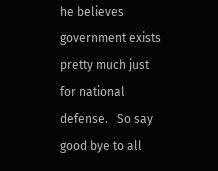he believes government exists pretty much just for national defense.   So say good bye to all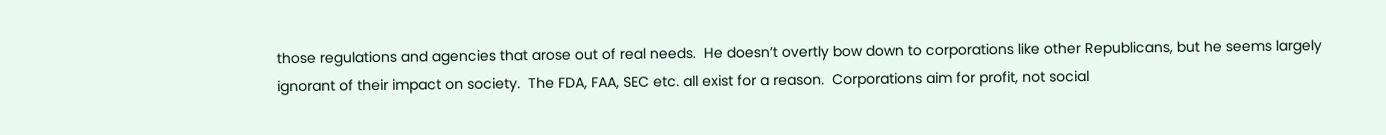those regulations and agencies that arose out of real needs.  He doesn’t overtly bow down to corporations like other Republicans, but he seems largely ignorant of their impact on society.  The FDA, FAA, SEC etc. all exist for a reason.  Corporations aim for profit, not social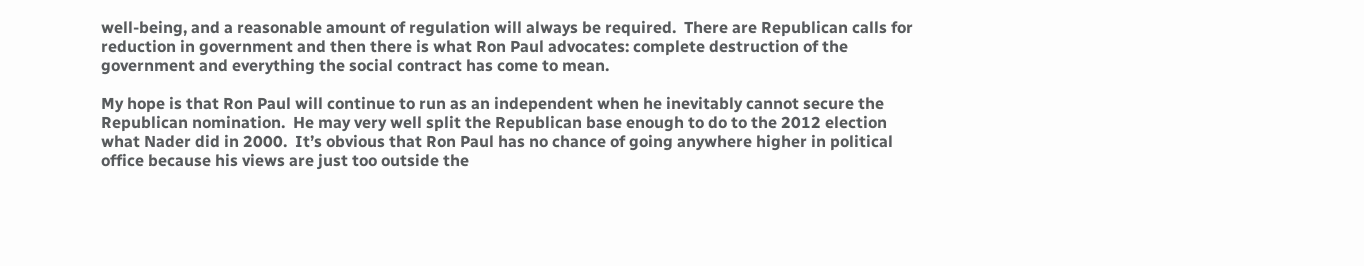well-being, and a reasonable amount of regulation will always be required.  There are Republican calls for reduction in government and then there is what Ron Paul advocates: complete destruction of the government and everything the social contract has come to mean.

My hope is that Ron Paul will continue to run as an independent when he inevitably cannot secure the Republican nomination.  He may very well split the Republican base enough to do to the 2012 election what Nader did in 2000.  It’s obvious that Ron Paul has no chance of going anywhere higher in political office because his views are just too outside the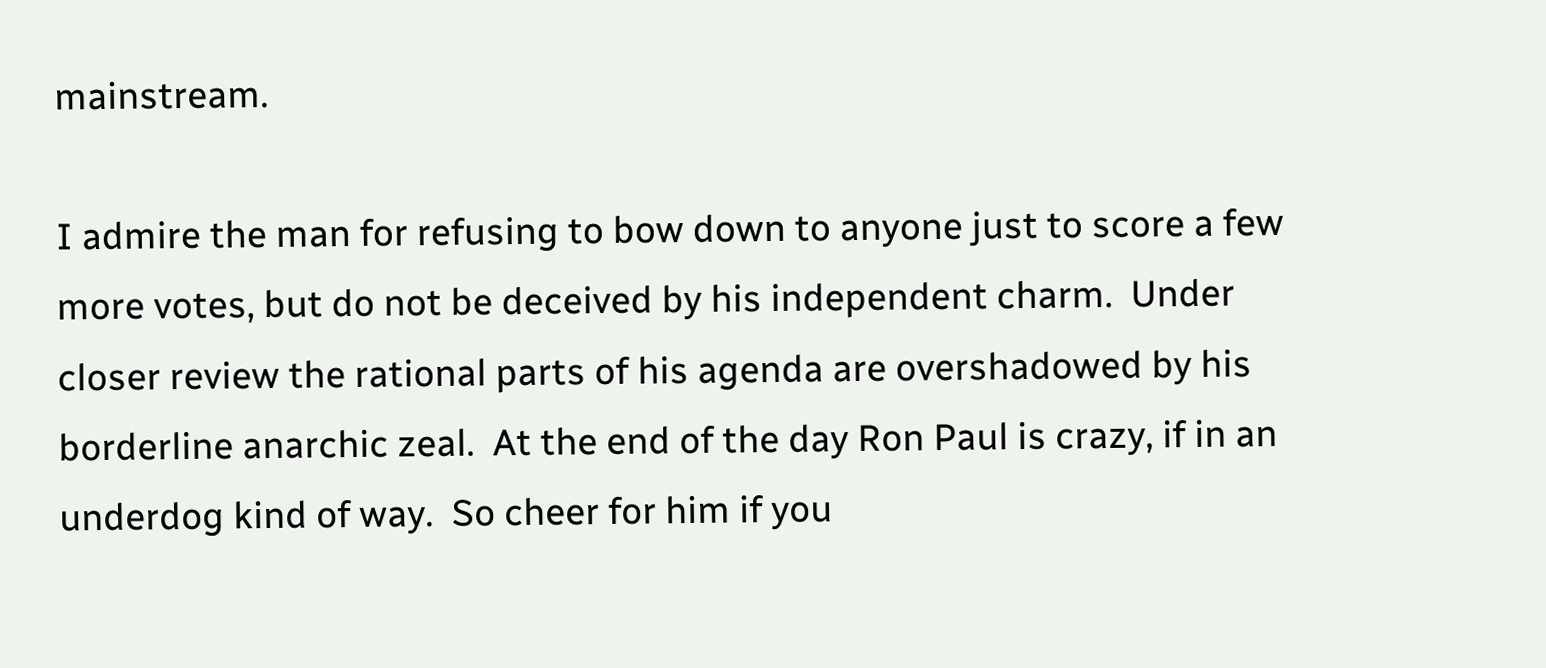mainstream.

I admire the man for refusing to bow down to anyone just to score a few more votes, but do not be deceived by his independent charm.  Under closer review the rational parts of his agenda are overshadowed by his borderline anarchic zeal.  At the end of the day Ron Paul is crazy, if in an underdog kind of way.  So cheer for him if you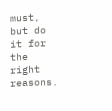must, but do it for the right reasons.